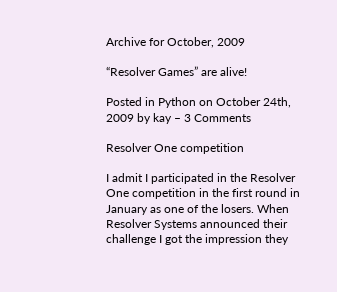Archive for October, 2009

“Resolver Games” are alive!

Posted in Python on October 24th, 2009 by kay – 3 Comments

Resolver One competition

I admit I participated in the Resolver One competition in the first round in January as one of the losers. When Resolver Systems announced their challenge I got the impression they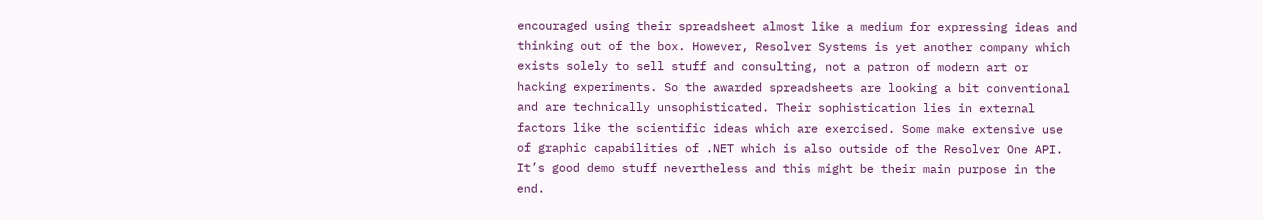encouraged using their spreadsheet almost like a medium for expressing ideas and thinking out of the box. However, Resolver Systems is yet another company which exists solely to sell stuff and consulting, not a patron of modern art or hacking experiments. So the awarded spreadsheets are looking a bit conventional and are technically unsophisticated. Their sophistication lies in external factors like the scientific ideas which are exercised. Some make extensive use of graphic capabilities of .NET which is also outside of the Resolver One API. It’s good demo stuff nevertheless and this might be their main purpose in the end.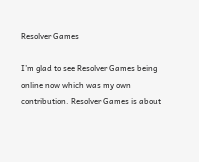Resolver Games

I’m glad to see Resolver Games being online now which was my own contribution. Resolver Games is about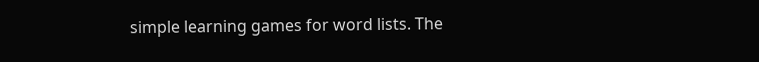simple learning games for word lists. The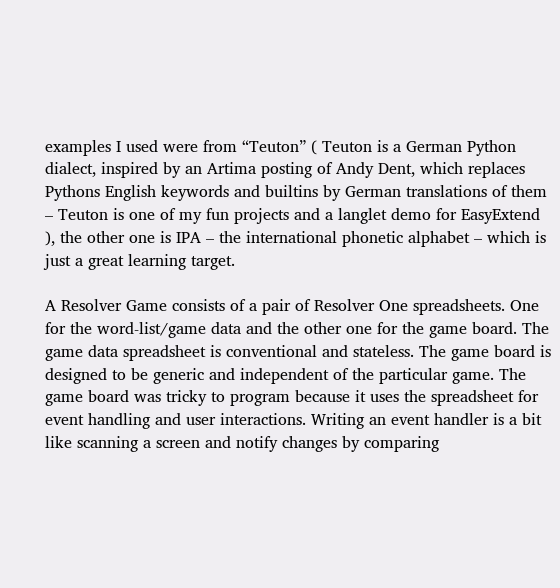examples I used were from “Teuton” ( Teuton is a German Python dialect, inspired by an Artima posting of Andy Dent, which replaces Pythons English keywords and builtins by German translations of them – Teuton is one of my fun projects and a langlet demo for EasyExtend ), the other one is IPA – the international phonetic alphabet – which is just a great learning target.

A Resolver Game consists of a pair of Resolver One spreadsheets. One for the word-list/game data and the other one for the game board. The game data spreadsheet is conventional and stateless. The game board is designed to be generic and independent of the particular game. The game board was tricky to program because it uses the spreadsheet for event handling and user interactions. Writing an event handler is a bit like scanning a screen and notify changes by comparing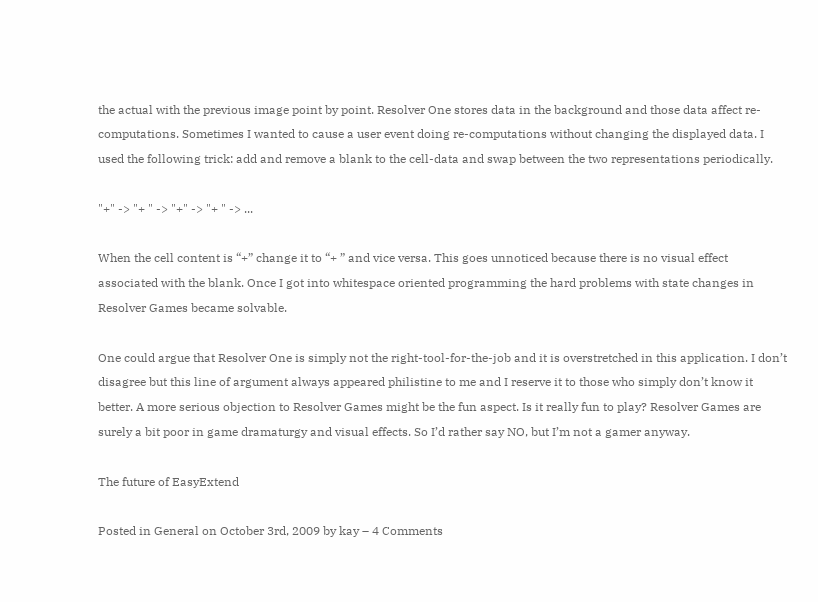the actual with the previous image point by point. Resolver One stores data in the background and those data affect re-computations. Sometimes I wanted to cause a user event doing re-computations without changing the displayed data. I used the following trick: add and remove a blank to the cell-data and swap between the two representations periodically.

"+" -> "+ " -> "+" -> "+ " -> ...

When the cell content is “+” change it to “+ ” and vice versa. This goes unnoticed because there is no visual effect associated with the blank. Once I got into whitespace oriented programming the hard problems with state changes in Resolver Games became solvable.

One could argue that Resolver One is simply not the right-tool-for-the-job and it is overstretched in this application. I don’t disagree but this line of argument always appeared philistine to me and I reserve it to those who simply don’t know it better. A more serious objection to Resolver Games might be the fun aspect. Is it really fun to play? Resolver Games are surely a bit poor in game dramaturgy and visual effects. So I’d rather say NO, but I’m not a gamer anyway.

The future of EasyExtend

Posted in General on October 3rd, 2009 by kay – 4 Comments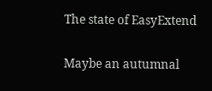The state of EasyExtend

Maybe an autumnal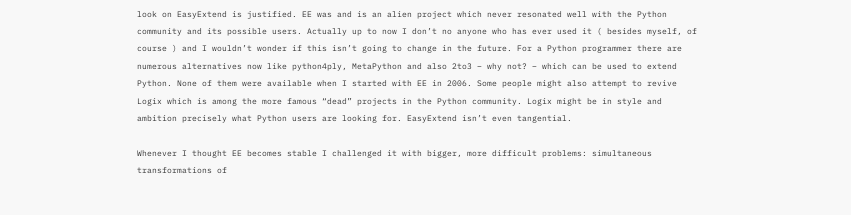look on EasyExtend is justified. EE was and is an alien project which never resonated well with the Python community and its possible users. Actually up to now I don’t no anyone who has ever used it ( besides myself, of course ) and I wouldn’t wonder if this isn’t going to change in the future. For a Python programmer there are numerous alternatives now like python4ply, MetaPython and also 2to3 – why not? – which can be used to extend Python. None of them were available when I started with EE in 2006. Some people might also attempt to revive Logix which is among the more famous “dead” projects in the Python community. Logix might be in style and ambition precisely what Python users are looking for. EasyExtend isn’t even tangential.

Whenever I thought EE becomes stable I challenged it with bigger, more difficult problems: simultaneous transformations of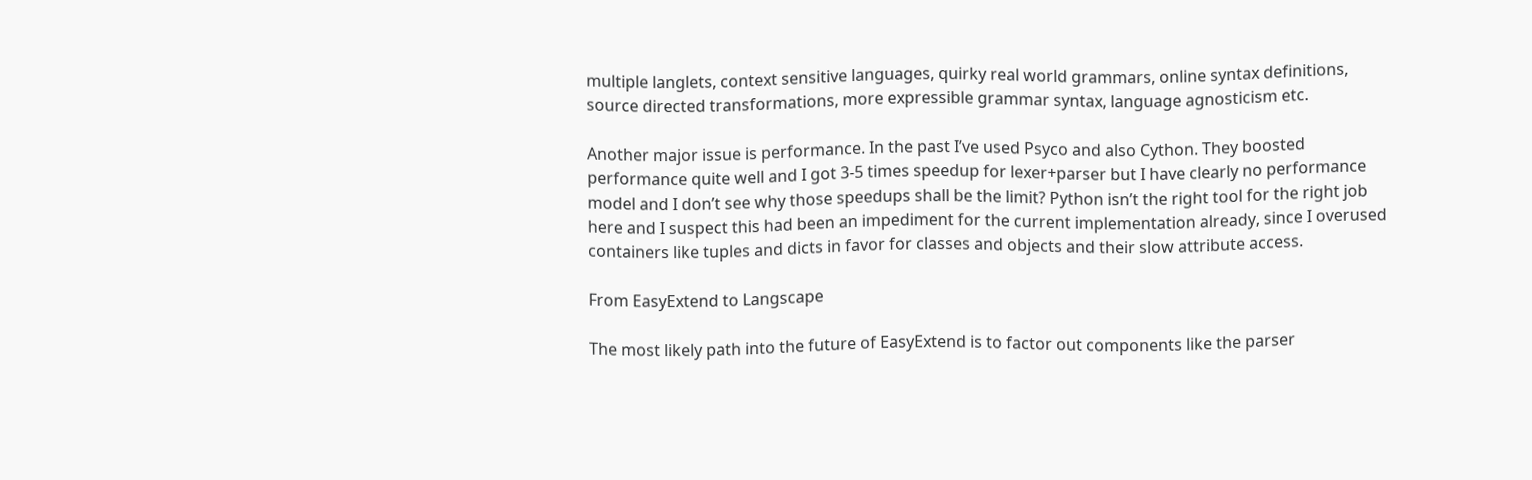multiple langlets, context sensitive languages, quirky real world grammars, online syntax definitions, source directed transformations, more expressible grammar syntax, language agnosticism etc.

Another major issue is performance. In the past I’ve used Psyco and also Cython. They boosted performance quite well and I got 3-5 times speedup for lexer+parser but I have clearly no performance model and I don’t see why those speedups shall be the limit? Python isn’t the right tool for the right job here and I suspect this had been an impediment for the current implementation already, since I overused containers like tuples and dicts in favor for classes and objects and their slow attribute access.

From EasyExtend to Langscape

The most likely path into the future of EasyExtend is to factor out components like the parser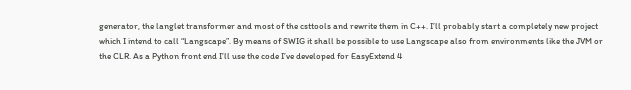generator, the langlet transformer and most of the csttools and rewrite them in C++. I’ll probably start a completely new project which I intend to call “Langscape”. By means of SWIG it shall be possible to use Langscape also from environments like the JVM or the CLR. As a Python front end I’ll use the code I’ve developed for EasyExtend 4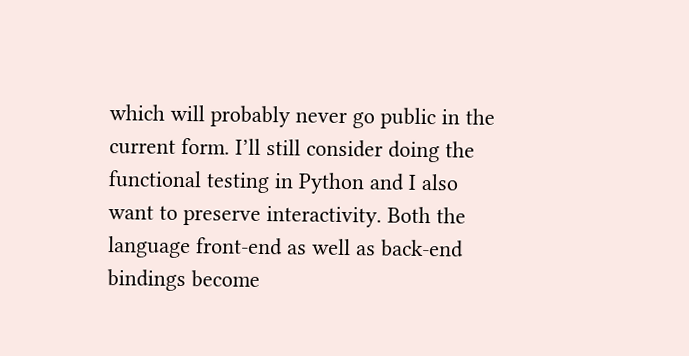which will probably never go public in the current form. I’ll still consider doing the functional testing in Python and I also want to preserve interactivity. Both the language front-end as well as back-end bindings become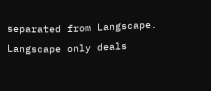separated from Langscape. Langscape only deals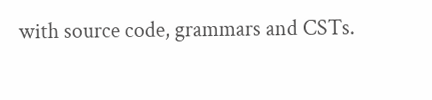with source code, grammars and CSTs.